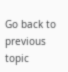Go back to previous topic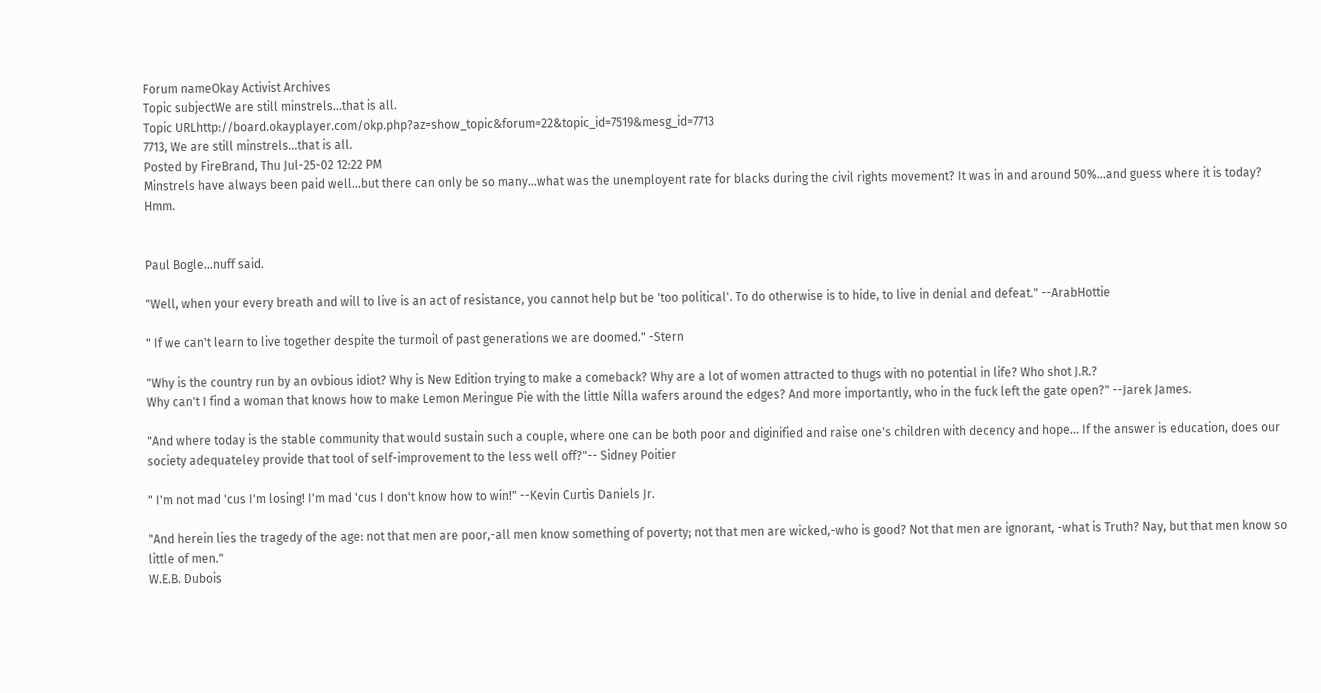Forum nameOkay Activist Archives
Topic subjectWe are still minstrels...that is all.
Topic URLhttp://board.okayplayer.com/okp.php?az=show_topic&forum=22&topic_id=7519&mesg_id=7713
7713, We are still minstrels...that is all.
Posted by FireBrand, Thu Jul-25-02 12:22 PM
Minstrels have always been paid well...but there can only be so many...what was the unemployent rate for blacks during the civil rights movement? It was in and around 50%...and guess where it is today? Hmm.


Paul Bogle...nuff said.

"Well, when your every breath and will to live is an act of resistance, you cannot help but be 'too political'. To do otherwise is to hide, to live in denial and defeat." --ArabHottie

" If we can't learn to live together despite the turmoil of past generations we are doomed." -Stern

"Why is the country run by an ovbious idiot? Why is New Edition trying to make a comeback? Why are a lot of women attracted to thugs with no potential in life? Who shot J.R.?
Why can't I find a woman that knows how to make Lemon Meringue Pie with the little Nilla wafers around the edges? And more importantly, who in the fuck left the gate open?" --Jarek James.

"And where today is the stable community that would sustain such a couple, where one can be both poor and diginified and raise one's children with decency and hope... If the answer is education, does our society adequateley provide that tool of self-improvement to the less well off?"-- Sidney Poitier

" I'm not mad 'cus I'm losing! I'm mad 'cus I don't know how to win!" --Kevin Curtis Daniels Jr.

"And herein lies the tragedy of the age: not that men are poor,-all men know something of poverty; not that men are wicked,-who is good? Not that men are ignorant, -what is Truth? Nay, but that men know so little of men."
W.E.B. Dubois